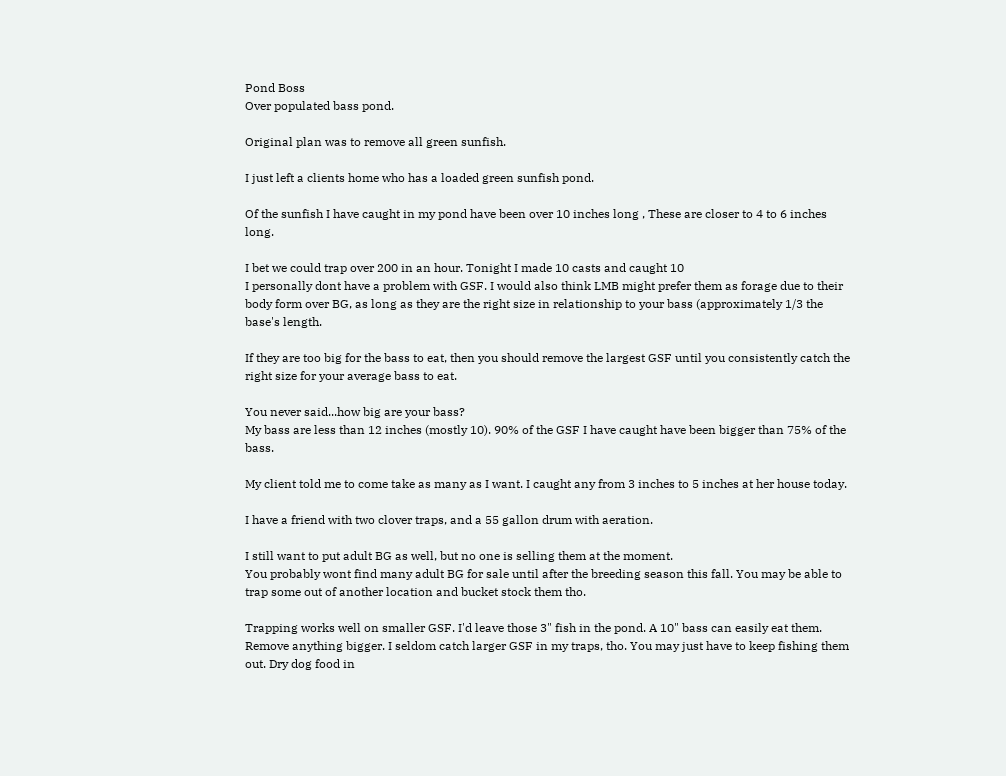Pond Boss
Over populated bass pond.

Original plan was to remove all green sunfish.

I just left a clients home who has a loaded green sunfish pond.

Of the sunfish I have caught in my pond have been over 10 inches long , These are closer to 4 to 6 inches long.

I bet we could trap over 200 in an hour. Tonight I made 10 casts and caught 10
I personally dont have a problem with GSF. I would also think LMB might prefer them as forage due to their body form over BG, as long as they are the right size in relationship to your bass (approximately 1/3 the base's length.

If they are too big for the bass to eat, then you should remove the largest GSF until you consistently catch the right size for your average bass to eat.

You never said...how big are your bass?
My bass are less than 12 inches (mostly 10). 90% of the GSF I have caught have been bigger than 75% of the bass.

My client told me to come take as many as I want. I caught any from 3 inches to 5 inches at her house today.

I have a friend with two clover traps, and a 55 gallon drum with aeration.

I still want to put adult BG as well, but no one is selling them at the moment.
You probably wont find many adult BG for sale until after the breeding season this fall. You may be able to trap some out of another location and bucket stock them tho.

Trapping works well on smaller GSF. I'd leave those 3" fish in the pond. A 10" bass can easily eat them. Remove anything bigger. I seldom catch larger GSF in my traps, tho. You may just have to keep fishing them out. Dry dog food in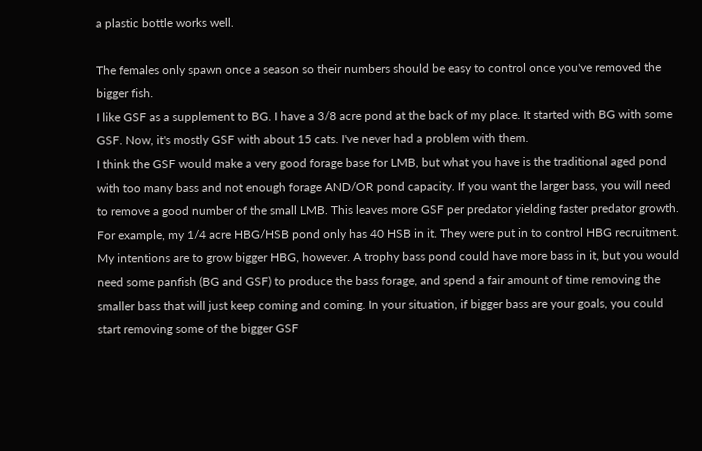a plastic bottle works well.

The females only spawn once a season so their numbers should be easy to control once you've removed the bigger fish.
I like GSF as a supplement to BG. I have a 3/8 acre pond at the back of my place. It started with BG with some GSF. Now, it's mostly GSF with about 15 cats. I've never had a problem with them.
I think the GSF would make a very good forage base for LMB, but what you have is the traditional aged pond with too many bass and not enough forage AND/OR pond capacity. If you want the larger bass, you will need to remove a good number of the small LMB. This leaves more GSF per predator yielding faster predator growth. For example, my 1/4 acre HBG/HSB pond only has 40 HSB in it. They were put in to control HBG recruitment. My intentions are to grow bigger HBG, however. A trophy bass pond could have more bass in it, but you would need some panfish (BG and GSF) to produce the bass forage, and spend a fair amount of time removing the smaller bass that will just keep coming and coming. In your situation, if bigger bass are your goals, you could start removing some of the bigger GSF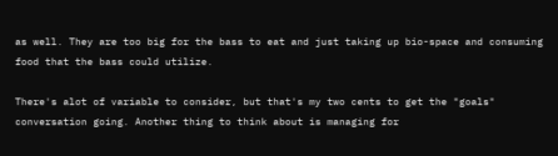as well. They are too big for the bass to eat and just taking up bio-space and consuming food that the bass could utilize.

There's alot of variable to consider, but that's my two cents to get the "goals" conversation going. Another thing to think about is managing for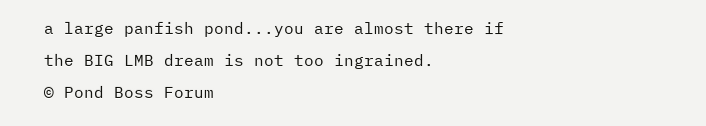a large panfish pond...you are almost there if the BIG LMB dream is not too ingrained.
© Pond Boss Forum